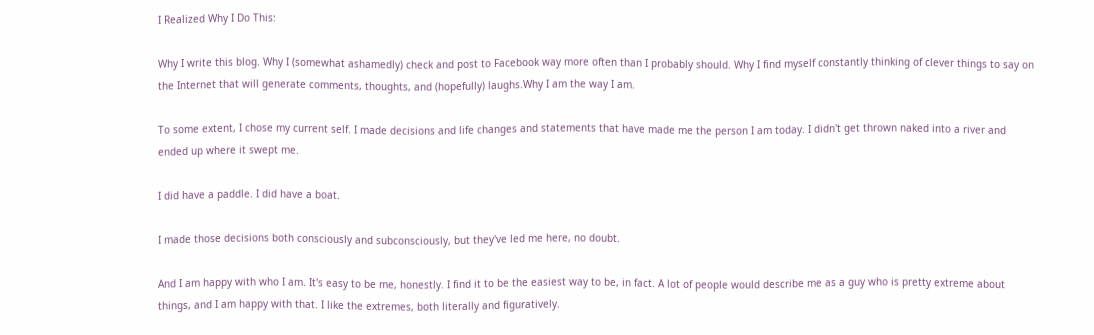I Realized Why I Do This:

Why I write this blog. Why I (somewhat ashamedly) check and post to Facebook way more often than I probably should. Why I find myself constantly thinking of clever things to say on the Internet that will generate comments, thoughts, and (hopefully) laughs.Why I am the way I am.

To some extent, I chose my current self. I made decisions and life changes and statements that have made me the person I am today. I didn't get thrown naked into a river and ended up where it swept me.

I did have a paddle. I did have a boat.

I made those decisions both consciously and subconsciously, but they've led me here, no doubt.

And I am happy with who I am. It's easy to be me, honestly. I find it to be the easiest way to be, in fact. A lot of people would describe me as a guy who is pretty extreme about things, and I am happy with that. I like the extremes, both literally and figuratively.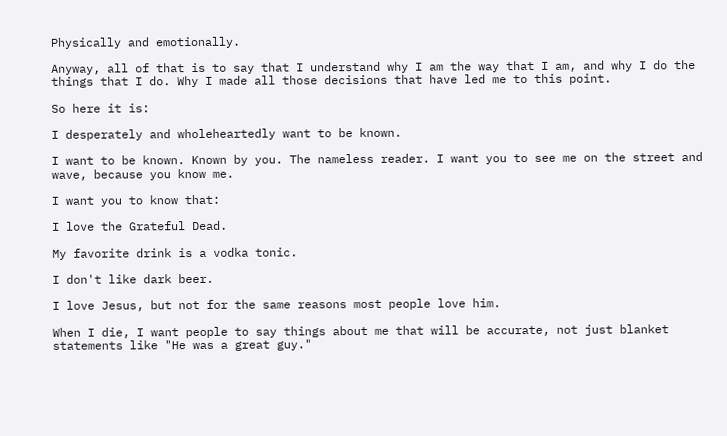Physically and emotionally.

Anyway, all of that is to say that I understand why I am the way that I am, and why I do the things that I do. Why I made all those decisions that have led me to this point.

So here it is:

I desperately and wholeheartedly want to be known.

I want to be known. Known by you. The nameless reader. I want you to see me on the street and wave, because you know me.

I want you to know that:

I love the Grateful Dead.

My favorite drink is a vodka tonic.

I don't like dark beer.

I love Jesus, but not for the same reasons most people love him.

When I die, I want people to say things about me that will be accurate, not just blanket statements like "He was a great guy."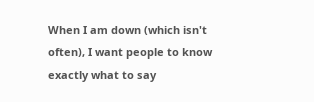When I am down (which isn't often), I want people to know exactly what to say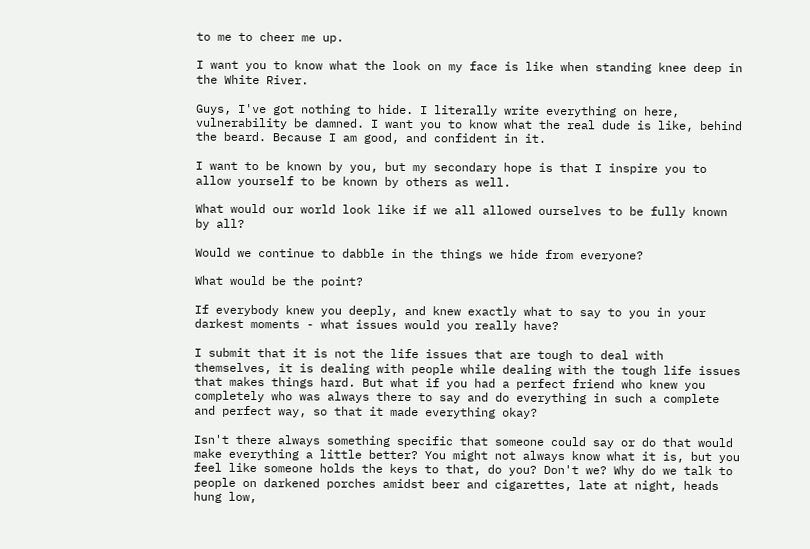to me to cheer me up.

I want you to know what the look on my face is like when standing knee deep in the White River.

Guys, I've got nothing to hide. I literally write everything on here, vulnerability be damned. I want you to know what the real dude is like, behind the beard. Because I am good, and confident in it.

I want to be known by you, but my secondary hope is that I inspire you to allow yourself to be known by others as well.

What would our world look like if we all allowed ourselves to be fully known by all?

Would we continue to dabble in the things we hide from everyone?

What would be the point?

If everybody knew you deeply, and knew exactly what to say to you in your darkest moments - what issues would you really have?

I submit that it is not the life issues that are tough to deal with themselves, it is dealing with people while dealing with the tough life issues that makes things hard. But what if you had a perfect friend who knew you completely who was always there to say and do everything in such a complete and perfect way, so that it made everything okay?

Isn't there always something specific that someone could say or do that would make everything a little better? You might not always know what it is, but you feel like someone holds the keys to that, do you? Don't we? Why do we talk to people on darkened porches amidst beer and cigarettes, late at night, heads hung low,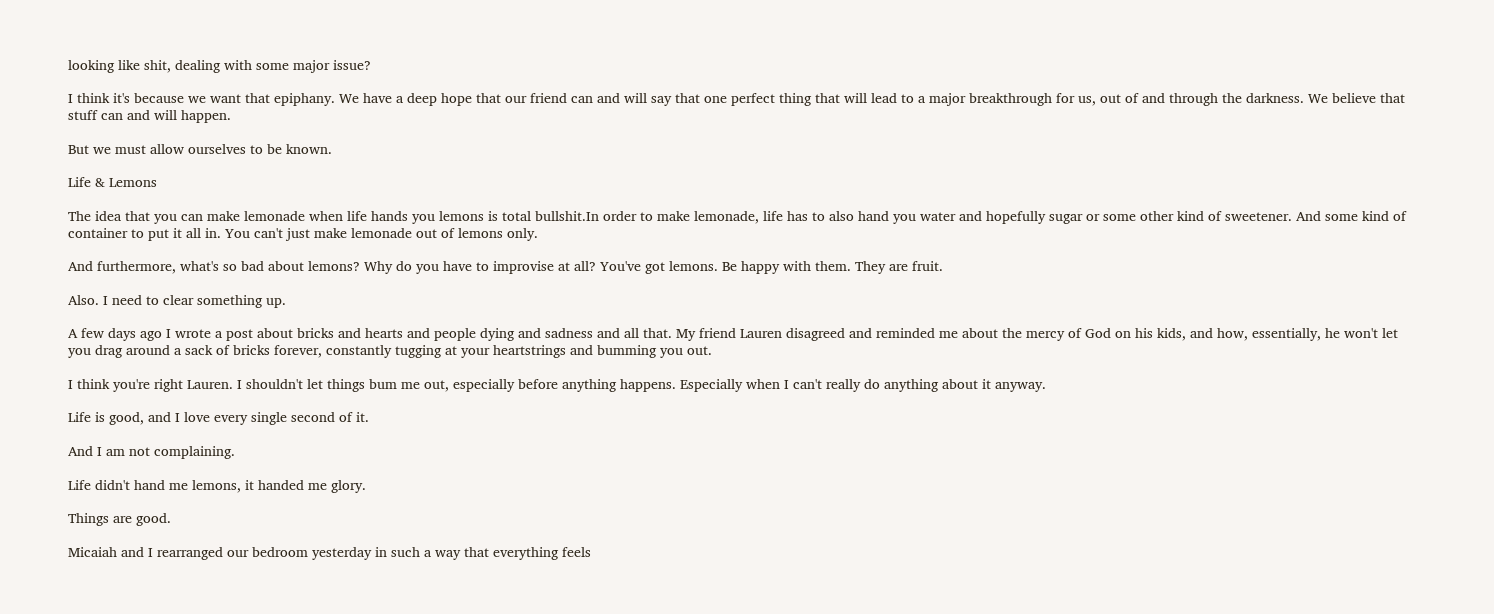looking like shit, dealing with some major issue?

I think it's because we want that epiphany. We have a deep hope that our friend can and will say that one perfect thing that will lead to a major breakthrough for us, out of and through the darkness. We believe that stuff can and will happen.

But we must allow ourselves to be known.

Life & Lemons

The idea that you can make lemonade when life hands you lemons is total bullshit.In order to make lemonade, life has to also hand you water and hopefully sugar or some other kind of sweetener. And some kind of container to put it all in. You can't just make lemonade out of lemons only.

And furthermore, what's so bad about lemons? Why do you have to improvise at all? You've got lemons. Be happy with them. They are fruit.

Also. I need to clear something up.

A few days ago I wrote a post about bricks and hearts and people dying and sadness and all that. My friend Lauren disagreed and reminded me about the mercy of God on his kids, and how, essentially, he won't let you drag around a sack of bricks forever, constantly tugging at your heartstrings and bumming you out.

I think you're right Lauren. I shouldn't let things bum me out, especially before anything happens. Especially when I can't really do anything about it anyway.

Life is good, and I love every single second of it.

And I am not complaining.

Life didn't hand me lemons, it handed me glory.

Things are good.

Micaiah and I rearranged our bedroom yesterday in such a way that everything feels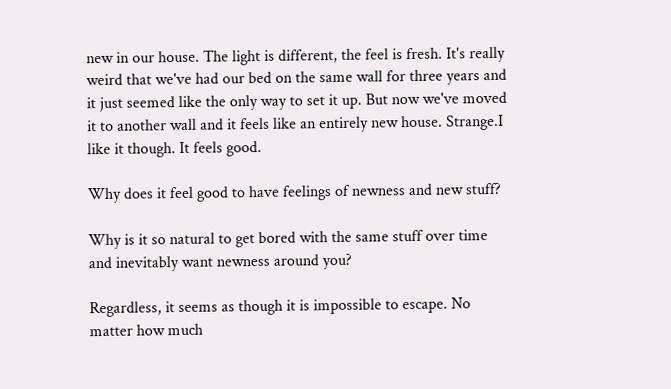new in our house. The light is different, the feel is fresh. It's really weird that we've had our bed on the same wall for three years and it just seemed like the only way to set it up. But now we've moved it to another wall and it feels like an entirely new house. Strange.I like it though. It feels good.

Why does it feel good to have feelings of newness and new stuff?

Why is it so natural to get bored with the same stuff over time and inevitably want newness around you?

Regardless, it seems as though it is impossible to escape. No matter how much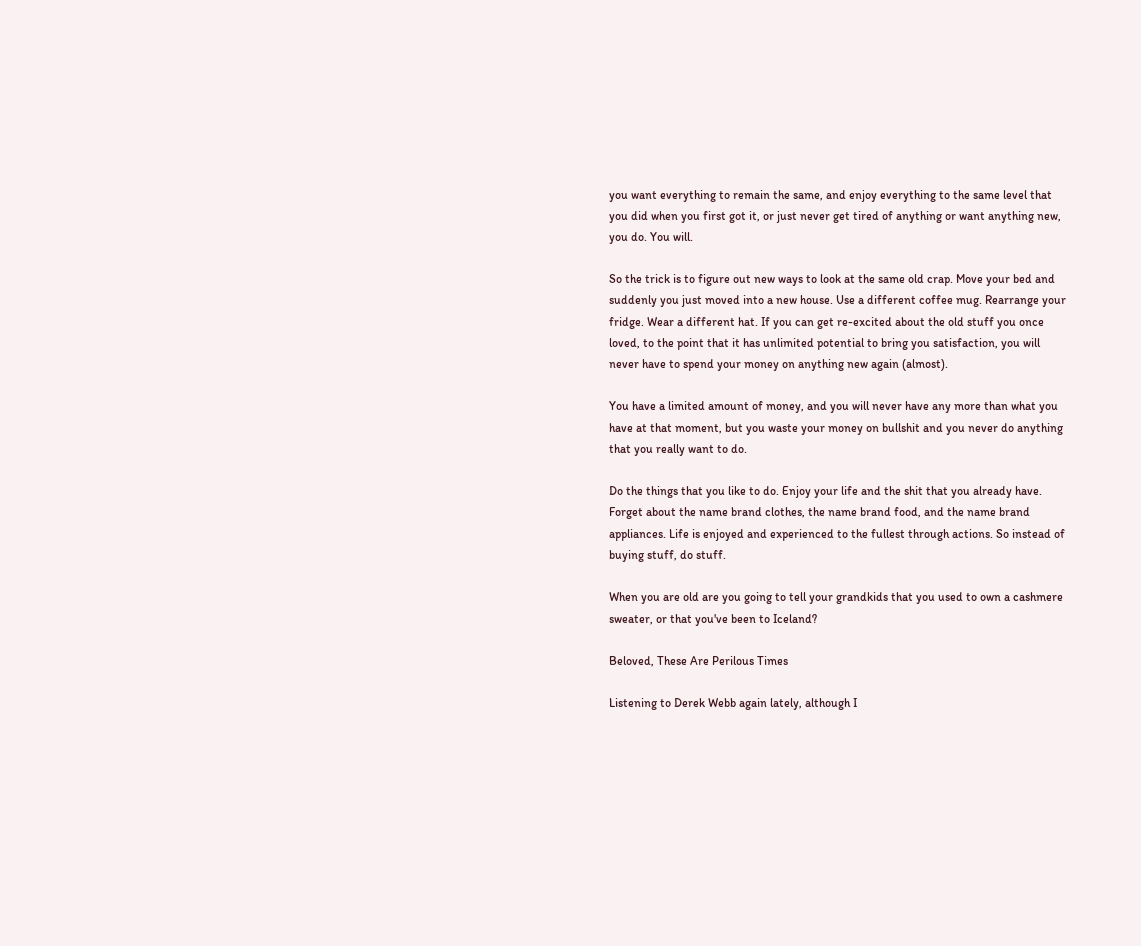you want everything to remain the same, and enjoy everything to the same level that you did when you first got it, or just never get tired of anything or want anything new, you do. You will.

So the trick is to figure out new ways to look at the same old crap. Move your bed and suddenly you just moved into a new house. Use a different coffee mug. Rearrange your fridge. Wear a different hat. If you can get re-excited about the old stuff you once loved, to the point that it has unlimited potential to bring you satisfaction, you will never have to spend your money on anything new again (almost).

You have a limited amount of money, and you will never have any more than what you have at that moment, but you waste your money on bullshit and you never do anything that you really want to do.

Do the things that you like to do. Enjoy your life and the shit that you already have. Forget about the name brand clothes, the name brand food, and the name brand appliances. Life is enjoyed and experienced to the fullest through actions. So instead of buying stuff, do stuff.

When you are old are you going to tell your grandkids that you used to own a cashmere sweater, or that you've been to Iceland?

Beloved, These Are Perilous Times

Listening to Derek Webb again lately, although I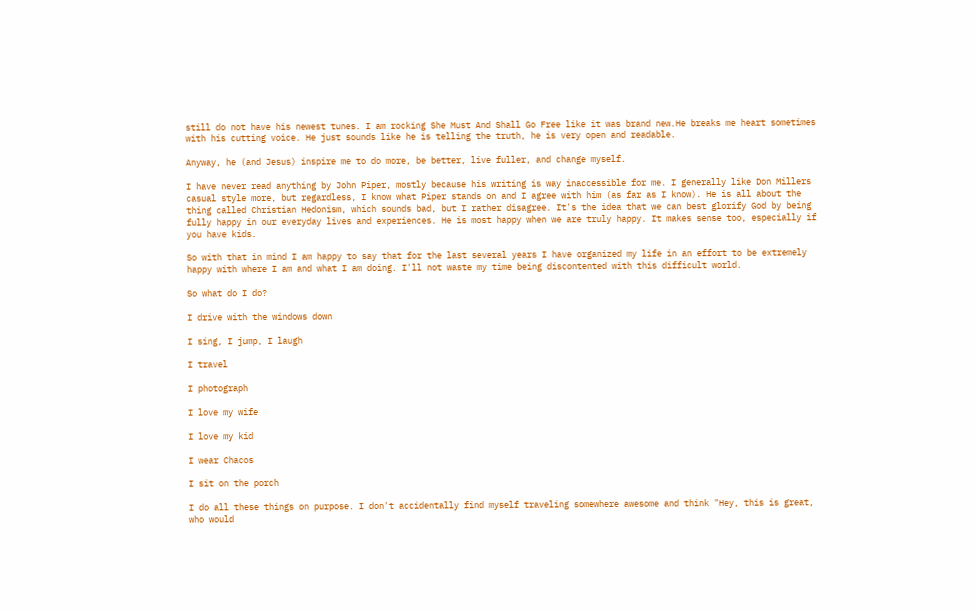still do not have his newest tunes. I am rocking She Must And Shall Go Free like it was brand new.He breaks me heart sometimes with his cutting voice. He just sounds like he is telling the truth, he is very open and readable.

Anyway, he (and Jesus) inspire me to do more, be better, live fuller, and change myself.

I have never read anything by John Piper, mostly because his writing is way inaccessible for me. I generally like Don Millers casual style more, but regardless, I know what Piper stands on and I agree with him (as far as I know). He is all about the thing called Christian Hedonism, which sounds bad, but I rather disagree. It's the idea that we can best glorify God by being fully happy in our everyday lives and experiences. He is most happy when we are truly happy. It makes sense too, especially if you have kids.

So with that in mind I am happy to say that for the last several years I have organized my life in an effort to be extremely happy with where I am and what I am doing. I'll not waste my time being discontented with this difficult world.

So what do I do?

I drive with the windows down

I sing, I jump, I laugh

I travel

I photograph

I love my wife

I love my kid

I wear Chacos

I sit on the porch

I do all these things on purpose. I don't accidentally find myself traveling somewhere awesome and think "Hey, this is great, who would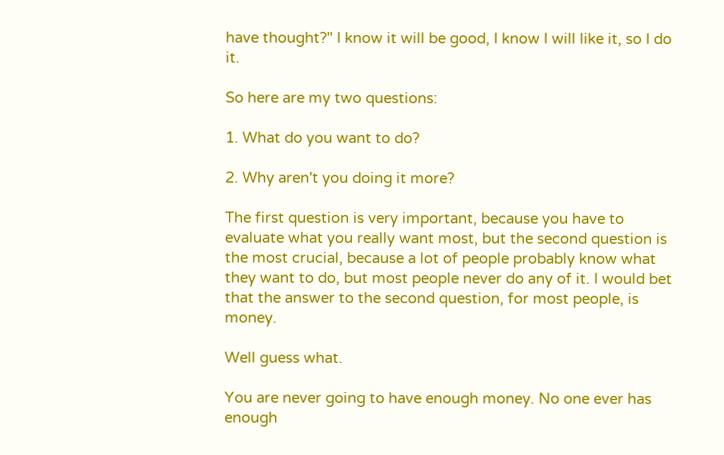have thought?" I know it will be good, I know I will like it, so I do it.

So here are my two questions:

1. What do you want to do?

2. Why aren't you doing it more?

The first question is very important, because you have to evaluate what you really want most, but the second question is the most crucial, because a lot of people probably know what they want to do, but most people never do any of it. I would bet that the answer to the second question, for most people, is money.

Well guess what.

You are never going to have enough money. No one ever has enough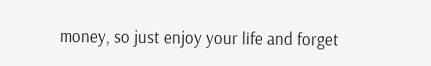money, so just enjoy your life and forget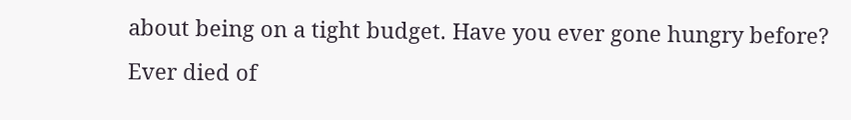about being on a tight budget. Have you ever gone hungry before? Ever died of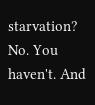starvation? No. You haven't. And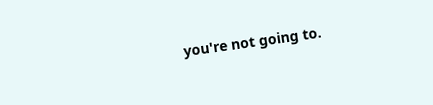you're not going to.